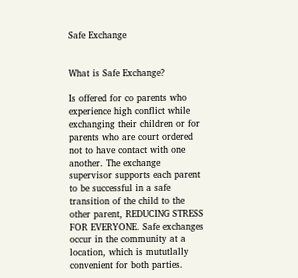Safe Exchange


What is Safe Exchange?

Is offered for co parents who experience high conflict while exchanging their children or for parents who are court ordered not to have contact with one another. The exchange supervisor supports each parent to be successful in a safe transition of the child to the other parent, REDUCING STRESS FOR EVERYONE. Safe exchanges occur in the community at a location, which is mututlally convenient for both parties.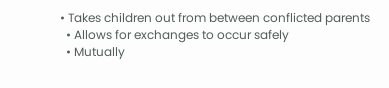• Takes children out from between conflicted parents
  • Allows for exchanges to occur safely
  • Mutually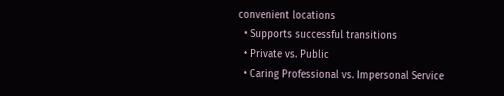convenient locations
  • Supports successful transitions
  • Private vs. Public
  • Caring Professional vs. Impersonal Service